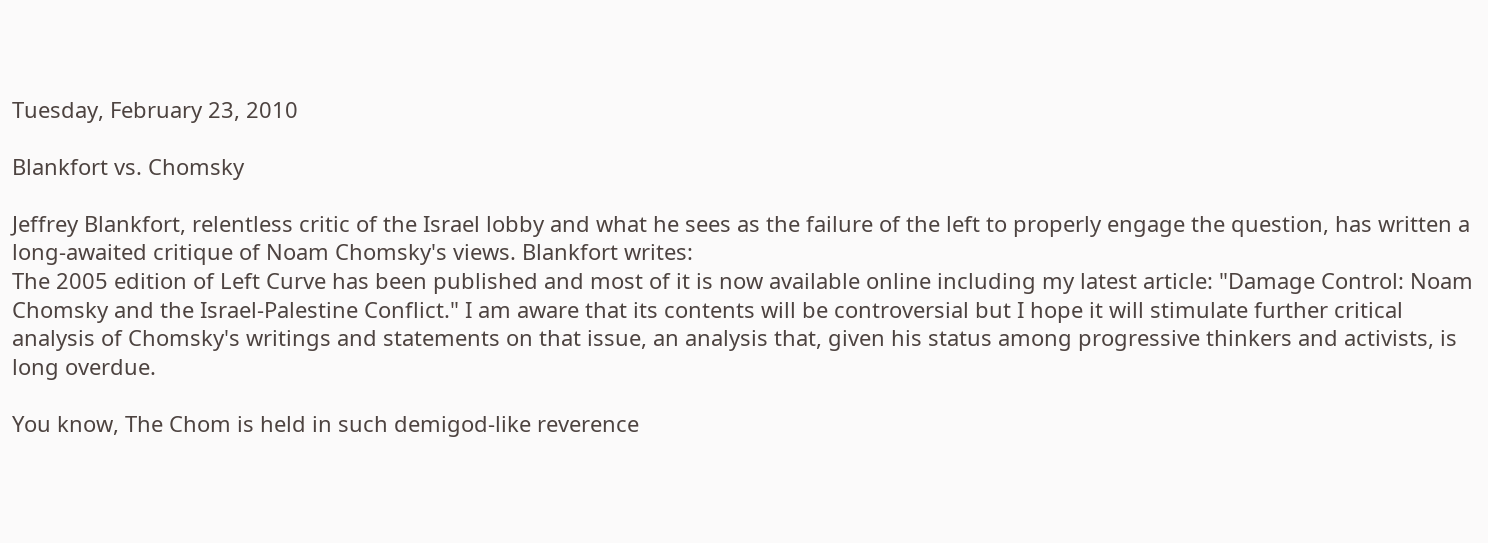Tuesday, February 23, 2010

Blankfort vs. Chomsky

Jeffrey Blankfort, relentless critic of the Israel lobby and what he sees as the failure of the left to properly engage the question, has written a long-awaited critique of Noam Chomsky's views. Blankfort writes:
The 2005 edition of Left Curve has been published and most of it is now available online including my latest article: "Damage Control: Noam Chomsky and the Israel-Palestine Conflict." I am aware that its contents will be controversial but I hope it will stimulate further critical analysis of Chomsky's writings and statements on that issue, an analysis that, given his status among progressive thinkers and activists, is long overdue.

You know, The Chom is held in such demigod-like reverence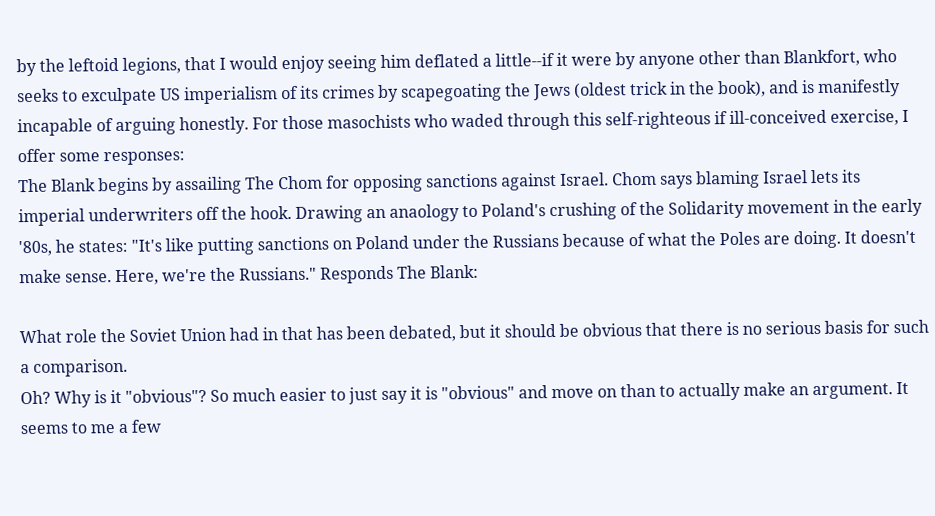by the leftoid legions, that I would enjoy seeing him deflated a little--if it were by anyone other than Blankfort, who seeks to exculpate US imperialism of its crimes by scapegoating the Jews (oldest trick in the book), and is manifestly incapable of arguing honestly. For those masochists who waded through this self-righteous if ill-conceived exercise, I offer some responses:
The Blank begins by assailing The Chom for opposing sanctions against Israel. Chom says blaming Israel lets its imperial underwriters off the hook. Drawing an anaology to Poland's crushing of the Solidarity movement in the early '80s, he states: "It's like putting sanctions on Poland under the Russians because of what the Poles are doing. It doesn't make sense. Here, we're the Russians." Responds The Blank:

What role the Soviet Union had in that has been debated, but it should be obvious that there is no serious basis for such a comparison.
Oh? Why is it "obvious"? So much easier to just say it is "obvious" and move on than to actually make an argument. It seems to me a few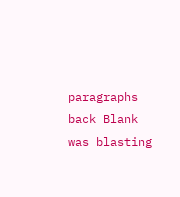paragraphs back Blank was blasting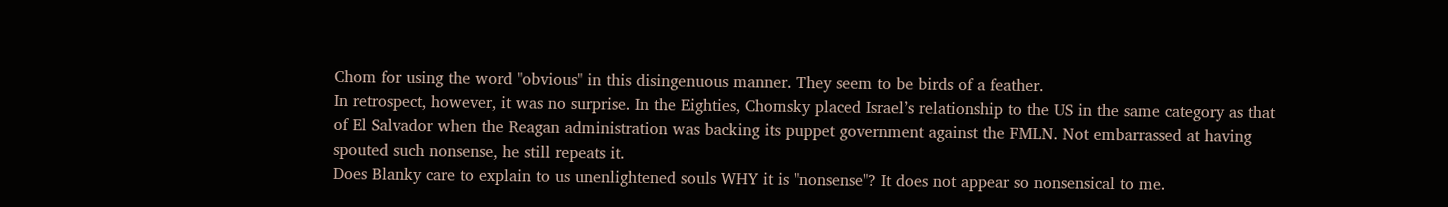Chom for using the word "obvious" in this disingenuous manner. They seem to be birds of a feather.
In retrospect, however, it was no surprise. In the Eighties, Chomsky placed Israel’s relationship to the US in the same category as that of El Salvador when the Reagan administration was backing its puppet government against the FMLN. Not embarrassed at having spouted such nonsense, he still repeats it.
Does Blanky care to explain to us unenlightened souls WHY it is "nonsense"? It does not appear so nonsensical to me.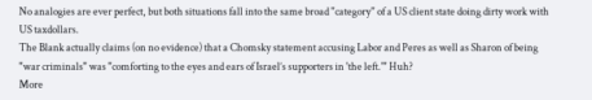No analogies are ever perfect, but both situations fall into the same broad "category" of a US client state doing dirty work with US taxdollars.
The Blank actually claims (on no evidence) that a Chomsky statement accusing Labor and Peres as well as Sharon of being "war criminals" was "comforting to the eyes and ears of Israel’s supporters in 'the left.'" Huh?
More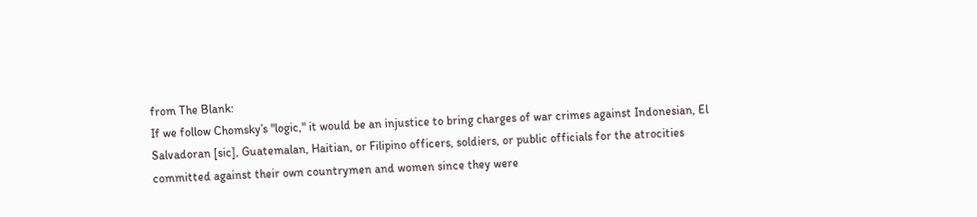from The Blank:
If we follow Chomsky’s "logic," it would be an injustice to bring charges of war crimes against Indonesian, El Salvadoran [sic], Guatemalan, Haitian, or Filipino officers, soldiers, or public officials for the atrocities committed against their own countrymen and women since they were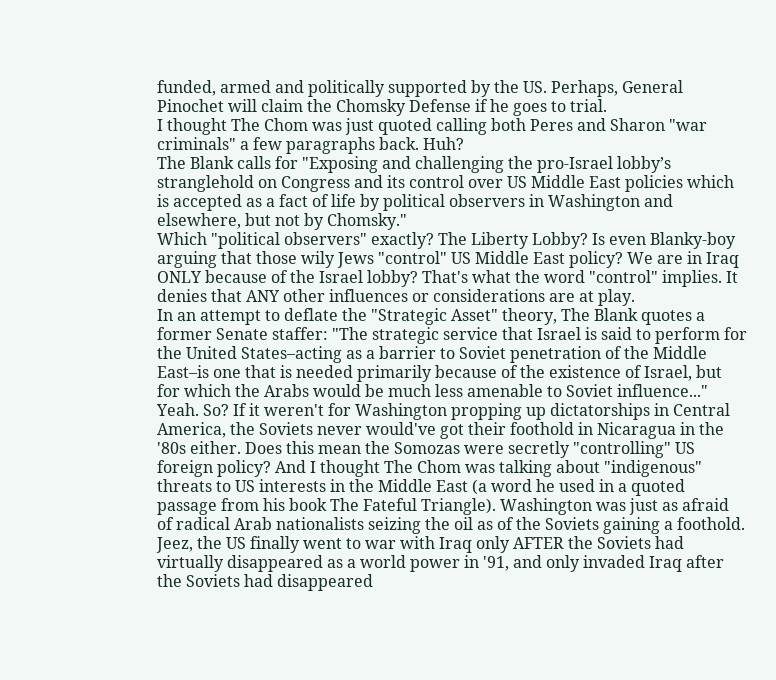funded, armed and politically supported by the US. Perhaps, General Pinochet will claim the Chomsky Defense if he goes to trial.
I thought The Chom was just quoted calling both Peres and Sharon "war criminals" a few paragraphs back. Huh?
The Blank calls for "Exposing and challenging the pro-Israel lobby’s stranglehold on Congress and its control over US Middle East policies which is accepted as a fact of life by political observers in Washington and elsewhere, but not by Chomsky."
Which "political observers" exactly? The Liberty Lobby? Is even Blanky-boy arguing that those wily Jews "control" US Middle East policy? We are in Iraq ONLY because of the Israel lobby? That's what the word "control" implies. It denies that ANY other influences or considerations are at play.
In an attempt to deflate the "Strategic Asset" theory, The Blank quotes a former Senate staffer: "The strategic service that Israel is said to perform for the United States–acting as a barrier to Soviet penetration of the Middle East–is one that is needed primarily because of the existence of Israel, but for which the Arabs would be much less amenable to Soviet influence..."
Yeah. So? If it weren't for Washington propping up dictatorships in Central America, the Soviets never would've got their foothold in Nicaragua in the '80s either. Does this mean the Somozas were secretly "controlling" US foreign policy? And I thought The Chom was talking about "indigenous" threats to US interests in the Middle East (a word he used in a quoted passage from his book The Fateful Triangle). Washington was just as afraid of radical Arab nationalists seizing the oil as of the Soviets gaining a foothold. Jeez, the US finally went to war with Iraq only AFTER the Soviets had virtually disappeared as a world power in '91, and only invaded Iraq after the Soviets had disappeared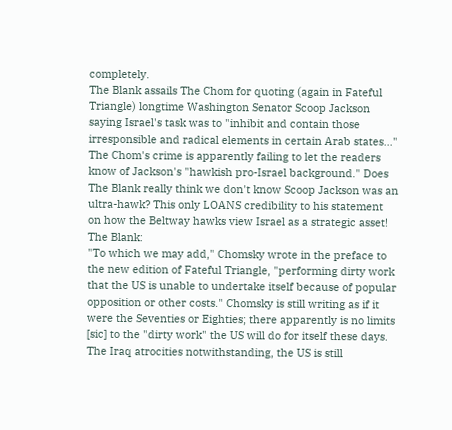completely.
The Blank assails The Chom for quoting (again in Fateful Triangle) longtime Washington Senator Scoop Jackson saying Israel's task was to "inhibit and contain those irresponsible and radical elements in certain Arab states..." The Chom's crime is apparently failing to let the readers know of Jackson's "hawkish pro-Israel background." Does The Blank really think we don't know Scoop Jackson was an ultra-hawk? This only LOANS credibility to his statement on how the Beltway hawks view Israel as a strategic asset!
The Blank:
"To which we may add," Chomsky wrote in the preface to the new edition of Fateful Triangle, "performing dirty work that the US is unable to undertake itself because of popular opposition or other costs." Chomsky is still writing as if it were the Seventies or Eighties; there apparently is no limits [sic] to the "dirty work" the US will do for itself these days.
The Iraq atrocities notwithstanding, the US is still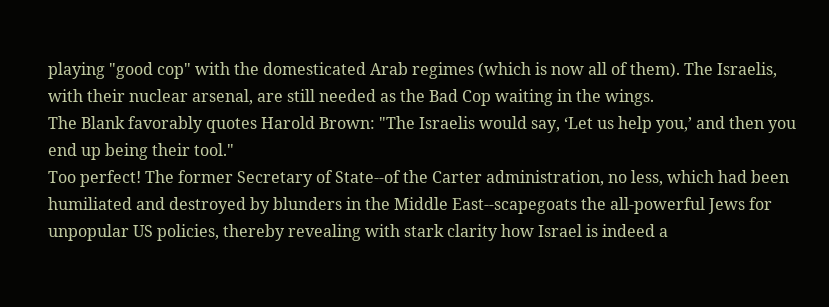playing "good cop" with the domesticated Arab regimes (which is now all of them). The Israelis, with their nuclear arsenal, are still needed as the Bad Cop waiting in the wings.
The Blank favorably quotes Harold Brown: "The Israelis would say, ‘Let us help you,’ and then you end up being their tool."
Too perfect! The former Secretary of State--of the Carter administration, no less, which had been humiliated and destroyed by blunders in the Middle East--scapegoats the all-powerful Jews for unpopular US policies, thereby revealing with stark clarity how Israel is indeed a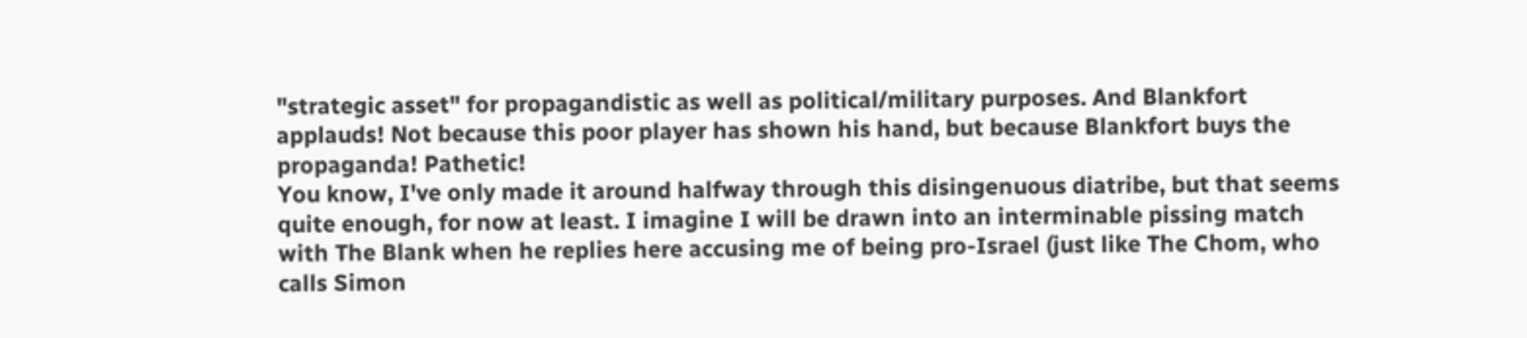"strategic asset" for propagandistic as well as political/military purposes. And Blankfort applauds! Not because this poor player has shown his hand, but because Blankfort buys the propaganda! Pathetic!
You know, I've only made it around halfway through this disingenuous diatribe, but that seems quite enough, for now at least. I imagine I will be drawn into an interminable pissing match with The Blank when he replies here accusing me of being pro-Israel (just like The Chom, who calls Simon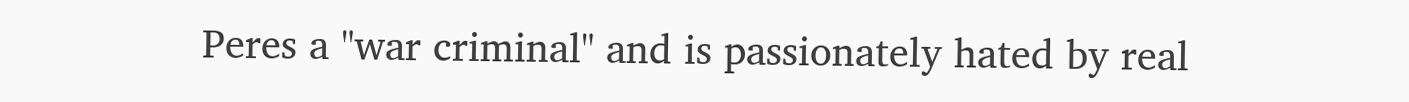Peres a "war criminal" and is passionately hated by real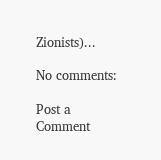Zionists)...

No comments:

Post a Comment